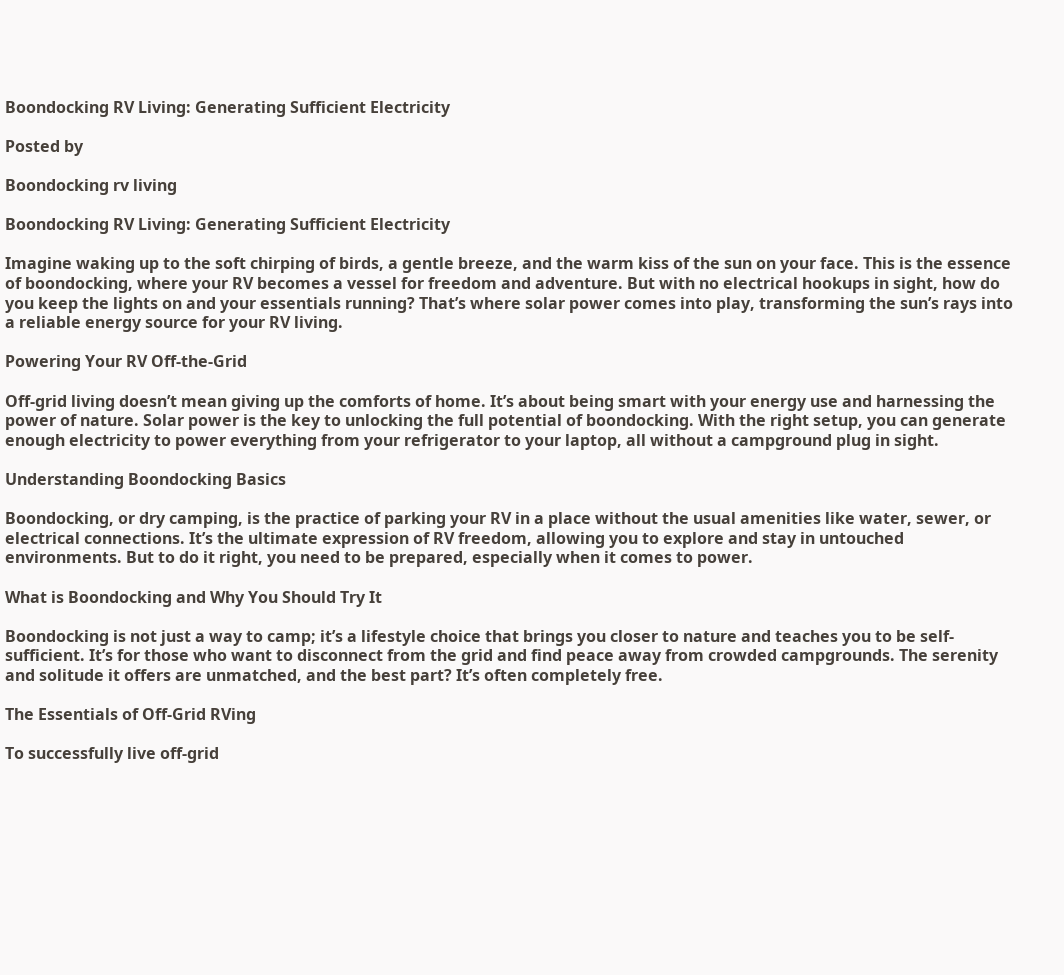Boondocking RV Living: Generating Sufficient Electricity

Posted by

Boondocking rv living

Boondocking RV Living: Generating Sufficient Electricity

Imagine waking up to the soft chirping of birds, a gentle breeze, and the warm kiss of the sun on your face. This is the essence of boondocking, where your RV becomes a vessel for freedom and adventure. But with no electrical hookups in sight, how do you keep the lights on and your essentials running? That’s where solar power comes into play, transforming the sun’s rays into a reliable energy source for your RV living.

Powering Your RV Off-the-Grid

Off-grid living doesn’t mean giving up the comforts of home. It’s about being smart with your energy use and harnessing the power of nature. Solar power is the key to unlocking the full potential of boondocking. With the right setup, you can generate enough electricity to power everything from your refrigerator to your laptop, all without a campground plug in sight.

Understanding Boondocking Basics

Boondocking, or dry camping, is the practice of parking your RV in a place without the usual amenities like water, sewer, or electrical connections. It’s the ultimate expression of RV freedom, allowing you to explore and stay in untouched environments. But to do it right, you need to be prepared, especially when it comes to power.

What is Boondocking and Why You Should Try It

Boondocking is not just a way to camp; it’s a lifestyle choice that brings you closer to nature and teaches you to be self-sufficient. It’s for those who want to disconnect from the grid and find peace away from crowded campgrounds. The serenity and solitude it offers are unmatched, and the best part? It’s often completely free.

The Essentials of Off-Grid RVing

To successfully live off-grid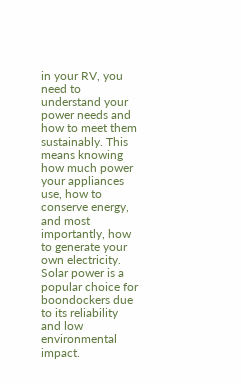in your RV, you need to understand your power needs and how to meet them sustainably. This means knowing how much power your appliances use, how to conserve energy, and most importantly, how to generate your own electricity. Solar power is a popular choice for boondockers due to its reliability and low environmental impact.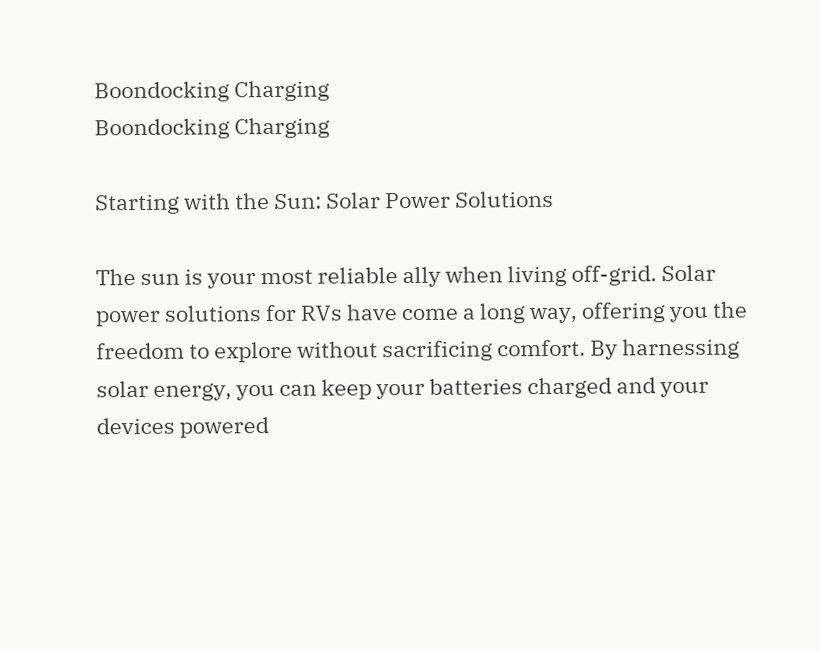Boondocking Charging
Boondocking Charging

Starting with the Sun: Solar Power Solutions

The sun is your most reliable ally when living off-grid. Solar power solutions for RVs have come a long way, offering you the freedom to explore without sacrificing comfort. By harnessing solar energy, you can keep your batteries charged and your devices powered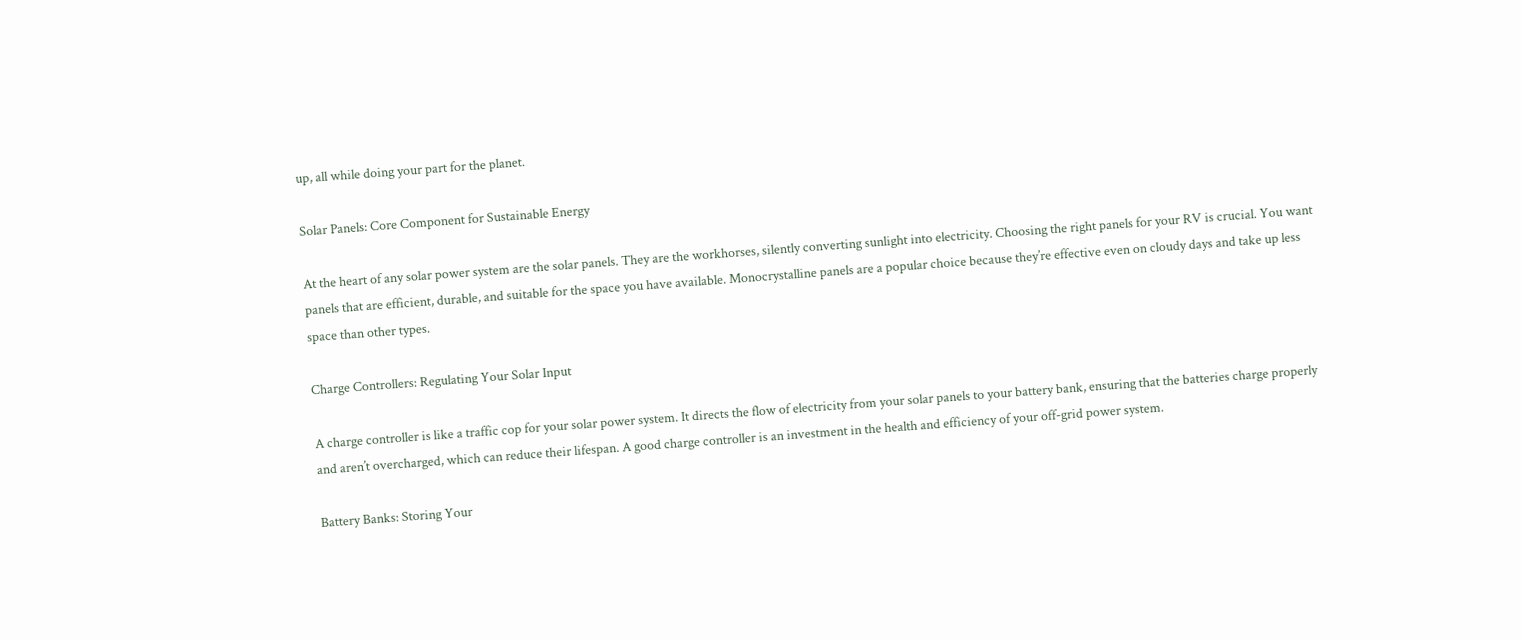up, all while doing your part for the planet.

Solar Panels: Core Component for Sustainable Energy

At the heart of any solar power system are the solar panels. They are the workhorses, silently converting sunlight into electricity. Choosing the right panels for your RV is crucial. You want panels that are efficient, durable, and suitable for the space you have available. Monocrystalline panels are a popular choice because they’re effective even on cloudy days and take up less space than other types.

Charge Controllers: Regulating Your Solar Input

A charge controller is like a traffic cop for your solar power system. It directs the flow of electricity from your solar panels to your battery bank, ensuring that the batteries charge properly and aren’t overcharged, which can reduce their lifespan. A good charge controller is an investment in the health and efficiency of your off-grid power system.

Battery Banks: Storing Your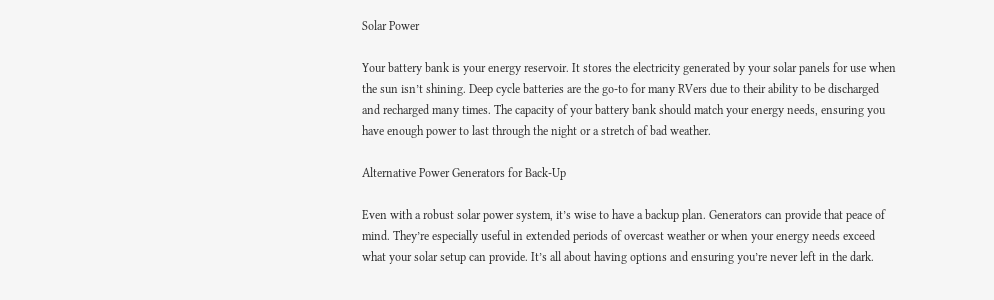Solar Power

Your battery bank is your energy reservoir. It stores the electricity generated by your solar panels for use when the sun isn’t shining. Deep cycle batteries are the go-to for many RVers due to their ability to be discharged and recharged many times. The capacity of your battery bank should match your energy needs, ensuring you have enough power to last through the night or a stretch of bad weather.

Alternative Power Generators for Back-Up

Even with a robust solar power system, it’s wise to have a backup plan. Generators can provide that peace of mind. They’re especially useful in extended periods of overcast weather or when your energy needs exceed what your solar setup can provide. It’s all about having options and ensuring you’re never left in the dark.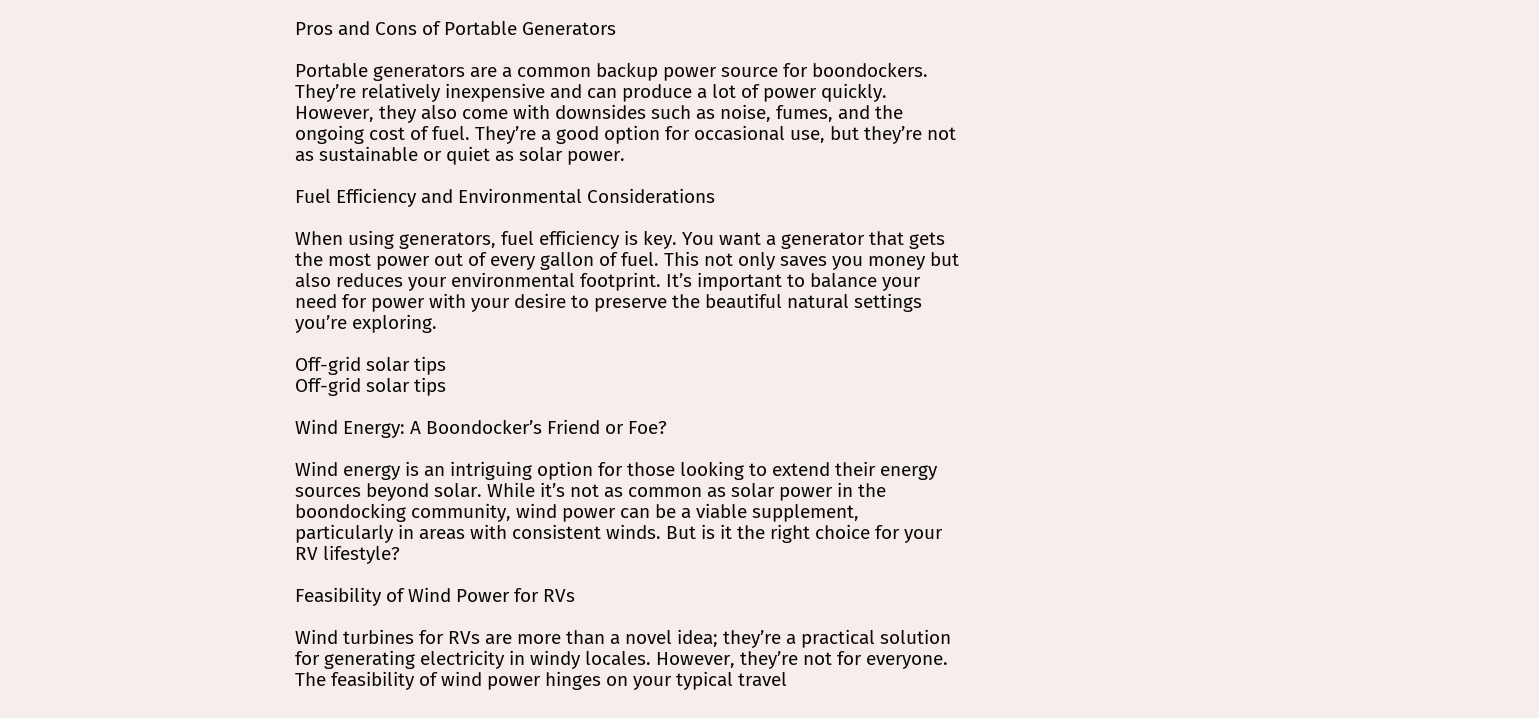Pros and Cons of Portable Generators

Portable generators are a common backup power source for boondockers. They’re relatively inexpensive and can produce a lot of power quickly. However, they also come with downsides such as noise, fumes, and the ongoing cost of fuel. They’re a good option for occasional use, but they’re not as sustainable or quiet as solar power.

Fuel Efficiency and Environmental Considerations

When using generators, fuel efficiency is key. You want a generator that gets the most power out of every gallon of fuel. This not only saves you money but also reduces your environmental footprint. It’s important to balance your need for power with your desire to preserve the beautiful natural settings you’re exploring.

Off-grid solar tips
Off-grid solar tips

Wind Energy: A Boondocker’s Friend or Foe?

Wind energy is an intriguing option for those looking to extend their energy sources beyond solar. While it’s not as common as solar power in the boondocking community, wind power can be a viable supplement, particularly in areas with consistent winds. But is it the right choice for your RV lifestyle?

Feasibility of Wind Power for RVs

Wind turbines for RVs are more than a novel idea; they’re a practical solution for generating electricity in windy locales. However, they’re not for everyone. The feasibility of wind power hinges on your typical travel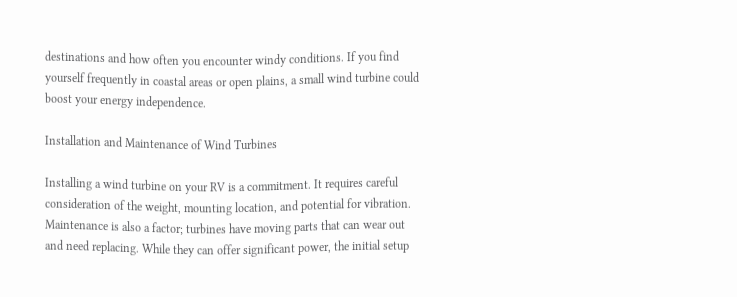destinations and how often you encounter windy conditions. If you find yourself frequently in coastal areas or open plains, a small wind turbine could boost your energy independence.

Installation and Maintenance of Wind Turbines

Installing a wind turbine on your RV is a commitment. It requires careful consideration of the weight, mounting location, and potential for vibration. Maintenance is also a factor; turbines have moving parts that can wear out and need replacing. While they can offer significant power, the initial setup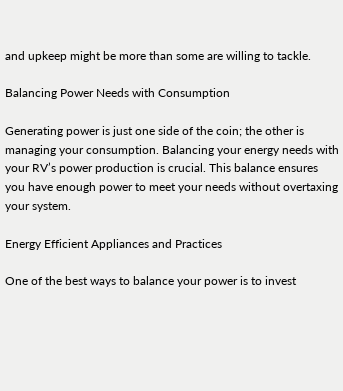and upkeep might be more than some are willing to tackle.

Balancing Power Needs with Consumption

Generating power is just one side of the coin; the other is managing your consumption. Balancing your energy needs with your RV’s power production is crucial. This balance ensures you have enough power to meet your needs without overtaxing your system.

Energy Efficient Appliances and Practices

One of the best ways to balance your power is to invest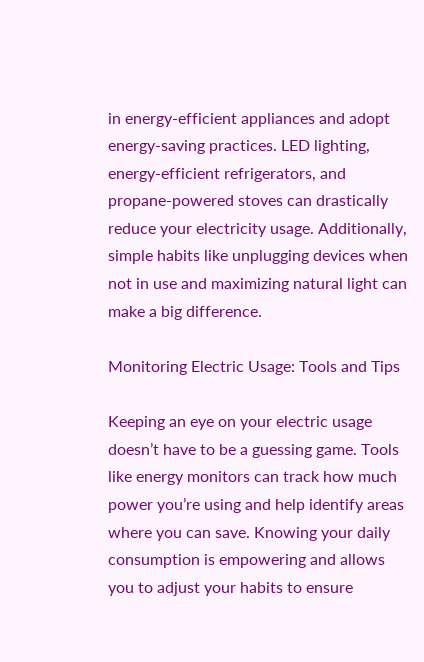in energy-efficient appliances and adopt energy-saving practices. LED lighting, energy-efficient refrigerators, and propane-powered stoves can drastically reduce your electricity usage. Additionally, simple habits like unplugging devices when not in use and maximizing natural light can make a big difference.

Monitoring Electric Usage: Tools and Tips

Keeping an eye on your electric usage doesn’t have to be a guessing game. Tools like energy monitors can track how much power you’re using and help identify areas where you can save. Knowing your daily consumption is empowering and allows you to adjust your habits to ensure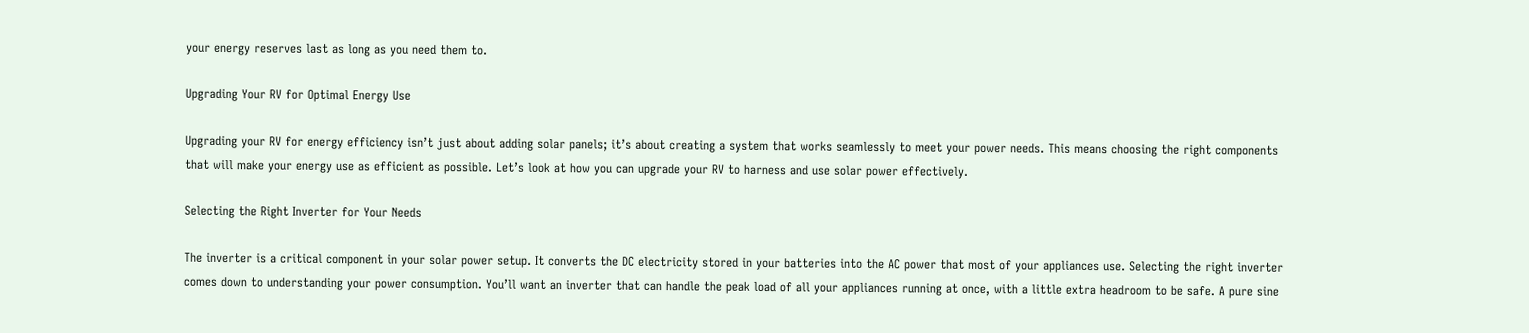your energy reserves last as long as you need them to.

Upgrading Your RV for Optimal Energy Use

Upgrading your RV for energy efficiency isn’t just about adding solar panels; it’s about creating a system that works seamlessly to meet your power needs. This means choosing the right components that will make your energy use as efficient as possible. Let’s look at how you can upgrade your RV to harness and use solar power effectively.

Selecting the Right Inverter for Your Needs

The inverter is a critical component in your solar power setup. It converts the DC electricity stored in your batteries into the AC power that most of your appliances use. Selecting the right inverter comes down to understanding your power consumption. You’ll want an inverter that can handle the peak load of all your appliances running at once, with a little extra headroom to be safe. A pure sine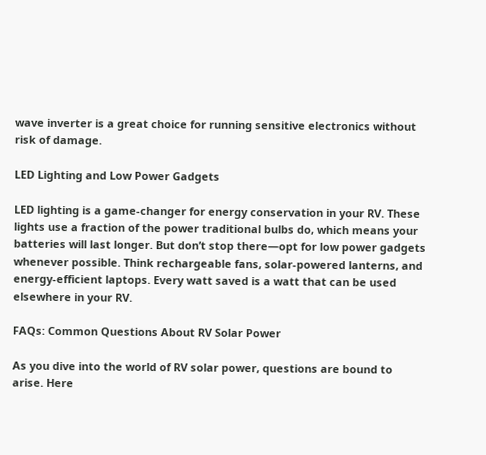wave inverter is a great choice for running sensitive electronics without risk of damage.

LED Lighting and Low Power Gadgets

LED lighting is a game-changer for energy conservation in your RV. These lights use a fraction of the power traditional bulbs do, which means your batteries will last longer. But don’t stop there—opt for low power gadgets whenever possible. Think rechargeable fans, solar-powered lanterns, and energy-efficient laptops. Every watt saved is a watt that can be used elsewhere in your RV.

FAQs: Common Questions About RV Solar Power

As you dive into the world of RV solar power, questions are bound to arise. Here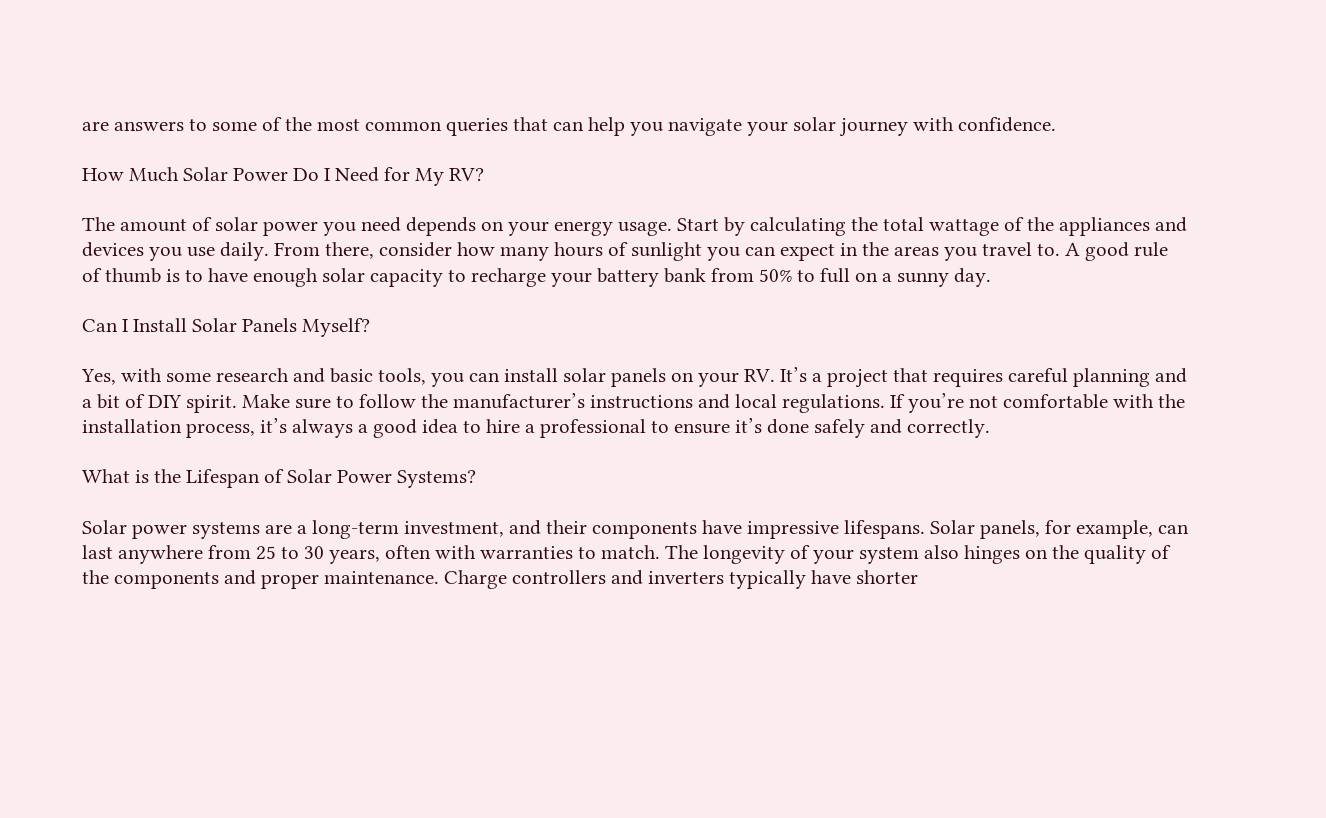are answers to some of the most common queries that can help you navigate your solar journey with confidence.

How Much Solar Power Do I Need for My RV?

The amount of solar power you need depends on your energy usage. Start by calculating the total wattage of the appliances and devices you use daily. From there, consider how many hours of sunlight you can expect in the areas you travel to. A good rule of thumb is to have enough solar capacity to recharge your battery bank from 50% to full on a sunny day.

Can I Install Solar Panels Myself?

Yes, with some research and basic tools, you can install solar panels on your RV. It’s a project that requires careful planning and a bit of DIY spirit. Make sure to follow the manufacturer’s instructions and local regulations. If you’re not comfortable with the installation process, it’s always a good idea to hire a professional to ensure it’s done safely and correctly.

What is the Lifespan of Solar Power Systems?

Solar power systems are a long-term investment, and their components have impressive lifespans. Solar panels, for example, can last anywhere from 25 to 30 years, often with warranties to match. The longevity of your system also hinges on the quality of the components and proper maintenance. Charge controllers and inverters typically have shorter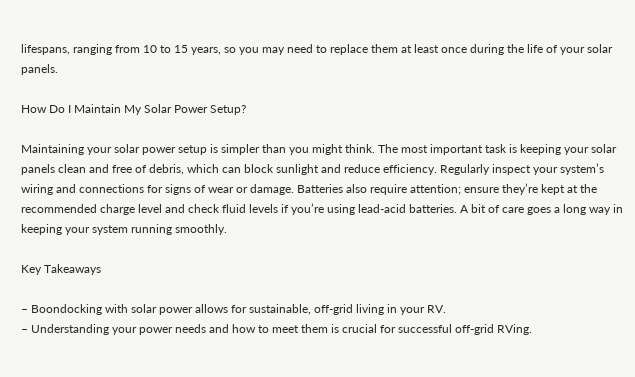lifespans, ranging from 10 to 15 years, so you may need to replace them at least once during the life of your solar panels.

How Do I Maintain My Solar Power Setup?

Maintaining your solar power setup is simpler than you might think. The most important task is keeping your solar panels clean and free of debris, which can block sunlight and reduce efficiency. Regularly inspect your system’s wiring and connections for signs of wear or damage. Batteries also require attention; ensure they’re kept at the recommended charge level and check fluid levels if you’re using lead-acid batteries. A bit of care goes a long way in keeping your system running smoothly.

Key Takeaways

– Boondocking with solar power allows for sustainable, off-grid living in your RV.
– Understanding your power needs and how to meet them is crucial for successful off-grid RVing.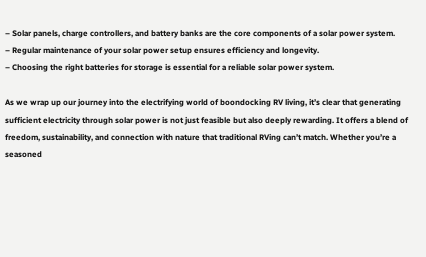– Solar panels, charge controllers, and battery banks are the core components of a solar power system.
– Regular maintenance of your solar power setup ensures efficiency and longevity.
– Choosing the right batteries for storage is essential for a reliable solar power system.

As we wrap up our journey into the electrifying world of boondocking RV living, it’s clear that generating sufficient electricity through solar power is not just feasible but also deeply rewarding. It offers a blend of freedom, sustainability, and connection with nature that traditional RVing can’t match. Whether you’re a seasoned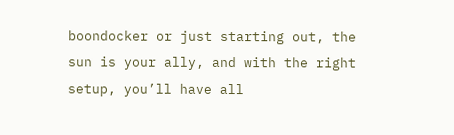boondocker or just starting out, the sun is your ally, and with the right setup, you’ll have all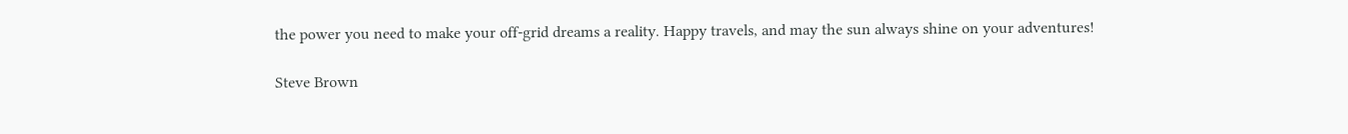the power you need to make your off-grid dreams a reality. Happy travels, and may the sun always shine on your adventures!

Steve Brown